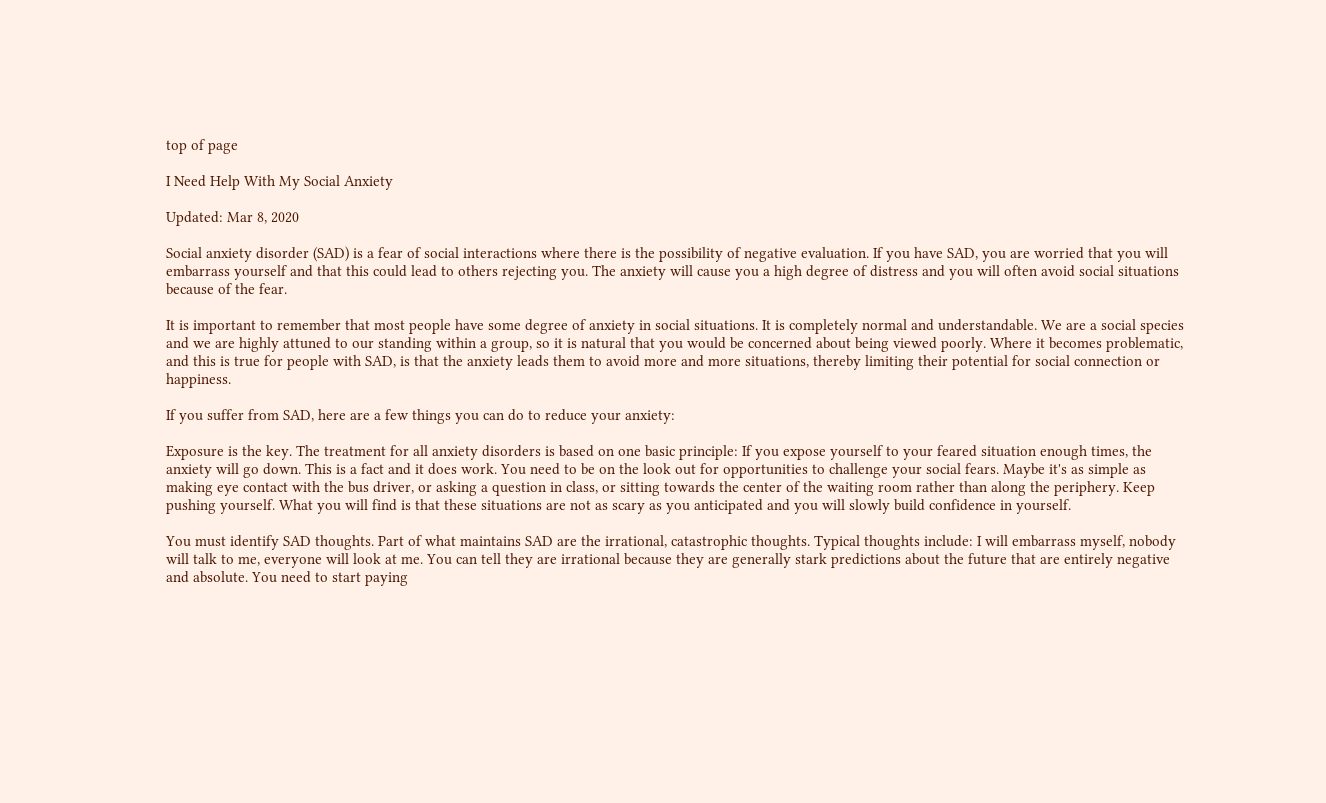top of page

I Need Help With My Social Anxiety

Updated: Mar 8, 2020

Social anxiety disorder (SAD) is a fear of social interactions where there is the possibility of negative evaluation. If you have SAD, you are worried that you will embarrass yourself and that this could lead to others rejecting you. The anxiety will cause you a high degree of distress and you will often avoid social situations because of the fear.

It is important to remember that most people have some degree of anxiety in social situations. It is completely normal and understandable. We are a social species and we are highly attuned to our standing within a group, so it is natural that you would be concerned about being viewed poorly. Where it becomes problematic, and this is true for people with SAD, is that the anxiety leads them to avoid more and more situations, thereby limiting their potential for social connection or happiness.

If you suffer from SAD, here are a few things you can do to reduce your anxiety:

Exposure is the key. The treatment for all anxiety disorders is based on one basic principle: If you expose yourself to your feared situation enough times, the anxiety will go down. This is a fact and it does work. You need to be on the look out for opportunities to challenge your social fears. Maybe it's as simple as making eye contact with the bus driver, or asking a question in class, or sitting towards the center of the waiting room rather than along the periphery. Keep pushing yourself. What you will find is that these situations are not as scary as you anticipated and you will slowly build confidence in yourself.

You must identify SAD thoughts. Part of what maintains SAD are the irrational, catastrophic thoughts. Typical thoughts include: I will embarrass myself, nobody will talk to me, everyone will look at me. You can tell they are irrational because they are generally stark predictions about the future that are entirely negative and absolute. You need to start paying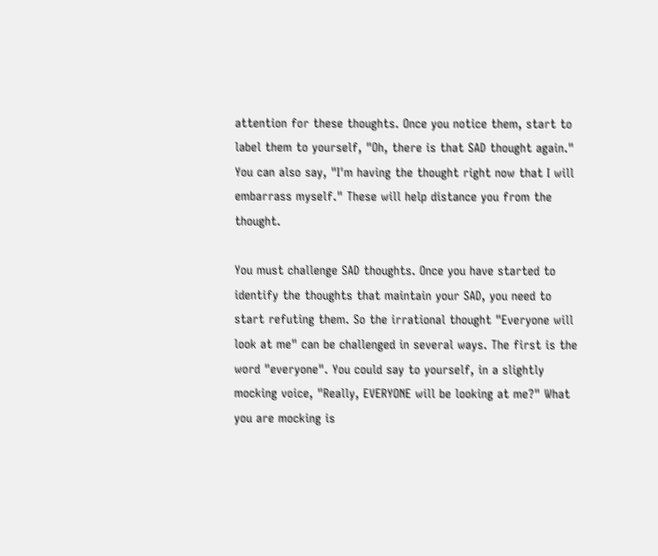attention for these thoughts. Once you notice them, start to label them to yourself, "Oh, there is that SAD thought again." You can also say, "I'm having the thought right now that I will embarrass myself." These will help distance you from the thought.

You must challenge SAD thoughts. Once you have started to identify the thoughts that maintain your SAD, you need to start refuting them. So the irrational thought "Everyone will look at me" can be challenged in several ways. The first is the word "everyone". You could say to yourself, in a slightly mocking voice, "Really, EVERYONE will be looking at me?" What you are mocking is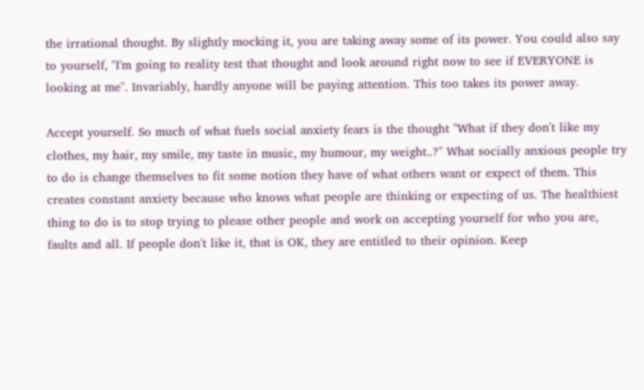the irrational thought. By slightly mocking it, you are taking away some of its power. You could also say to yourself, "I'm going to reality test that thought and look around right now to see if EVERYONE is looking at me". Invariably, hardly anyone will be paying attention. This too takes its power away.

Accept yourself. So much of what fuels social anxiety fears is the thought "What if they don't like my clothes, my hair, my smile, my taste in music, my humour, my weight..?" What socially anxious people try to do is change themselves to fit some notion they have of what others want or expect of them. This creates constant anxiety because who knows what people are thinking or expecting of us. The healthiest thing to do is to stop trying to please other people and work on accepting yourself for who you are, faults and all. If people don't like it, that is OK, they are entitled to their opinion. Keep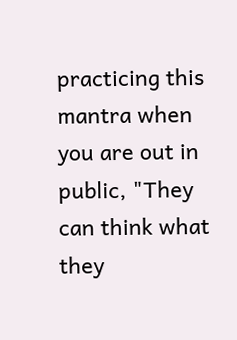practicing this mantra when you are out in public, "They can think what they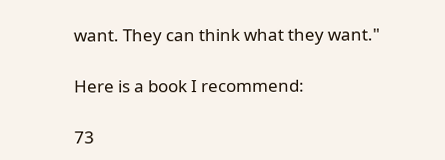want. They can think what they want."

Here is a book I recommend:

73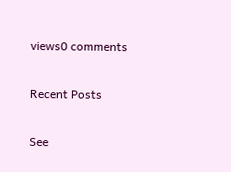views0 comments

Recent Posts

See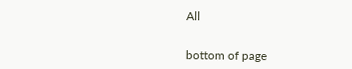All


bottom of page